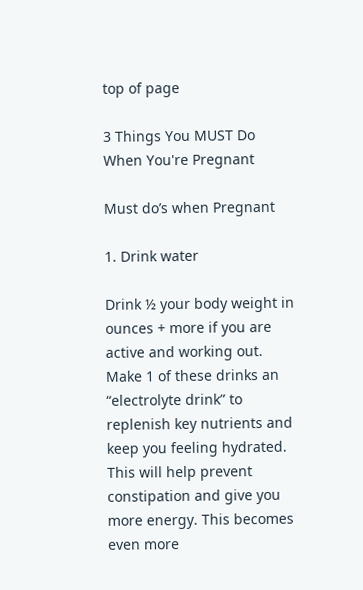top of page

3 Things You MUST Do When You're Pregnant

Must do’s when Pregnant

1. Drink water

Drink ½ your body weight in ounces + more if you are active and working out. Make 1 of these drinks an “electrolyte drink” to replenish key nutrients and keep you feeling hydrated. This will help prevent constipation and give you more energy. This becomes even more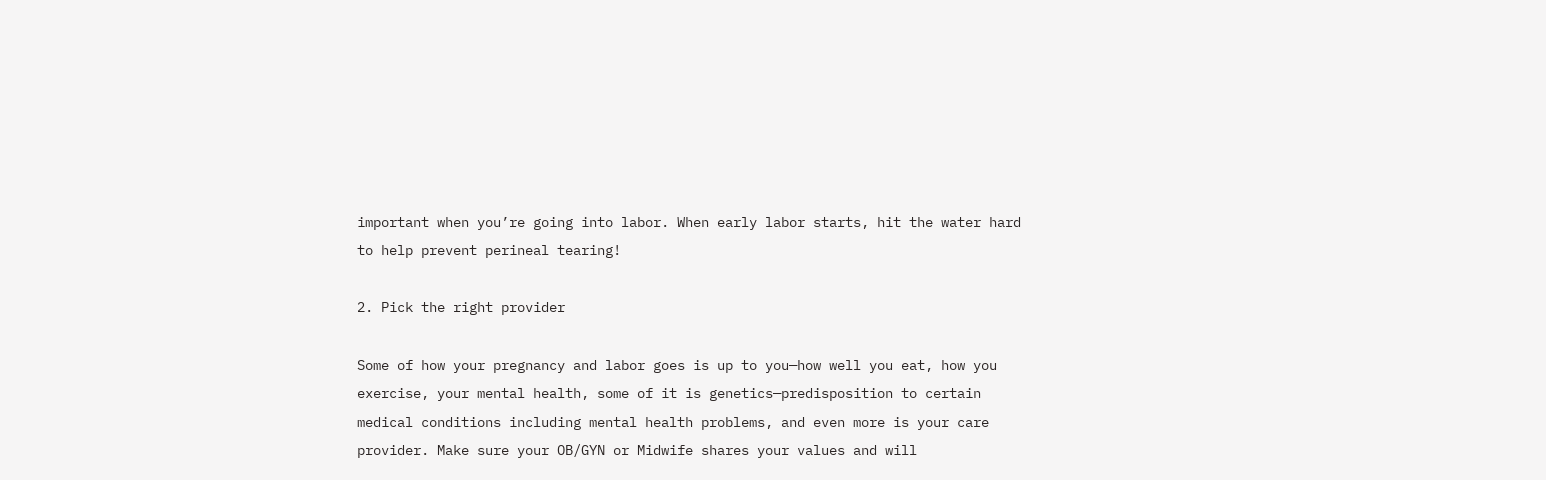important when you’re going into labor. When early labor starts, hit the water hard to help prevent perineal tearing!

2. Pick the right provider

Some of how your pregnancy and labor goes is up to you—how well you eat, how you exercise, your mental health, some of it is genetics—predisposition to certain medical conditions including mental health problems, and even more is your care provider. Make sure your OB/GYN or Midwife shares your values and will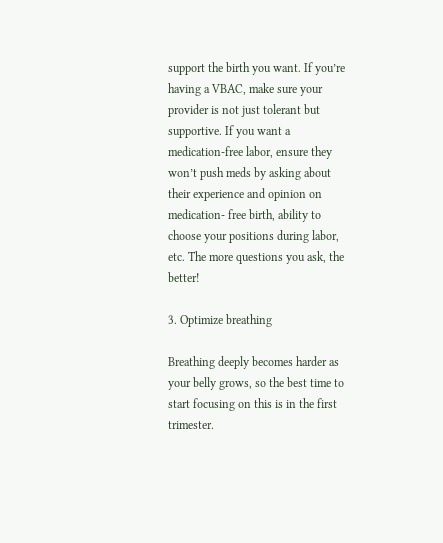support the birth you want. If you’re having a VBAC, make sure your provider is not just tolerant but supportive. If you want a medication-free labor, ensure they won’t push meds by asking about their experience and opinion on medication- free birth, ability to choose your positions during labor, etc. The more questions you ask, the better!

3. Optimize breathing

Breathing deeply becomes harder as your belly grows, so the best time to start focusing on this is in the first trimester.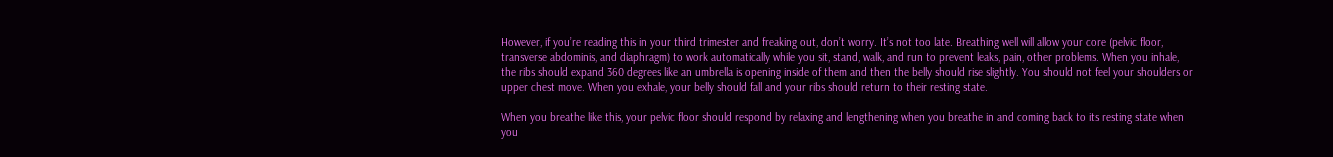However, if you’re reading this in your third trimester and freaking out, don’t worry. It’s not too late. Breathing well will allow your core (pelvic floor, transverse abdominis, and diaphragm) to work automatically while you sit, stand, walk, and run to prevent leaks, pain, other problems. When you inhale, the ribs should expand 360 degrees like an umbrella is opening inside of them and then the belly should rise slightly. You should not feel your shoulders or upper chest move. When you exhale, your belly should fall and your ribs should return to their resting state.

When you breathe like this, your pelvic floor should respond by relaxing and lengthening when you breathe in and coming back to its resting state when you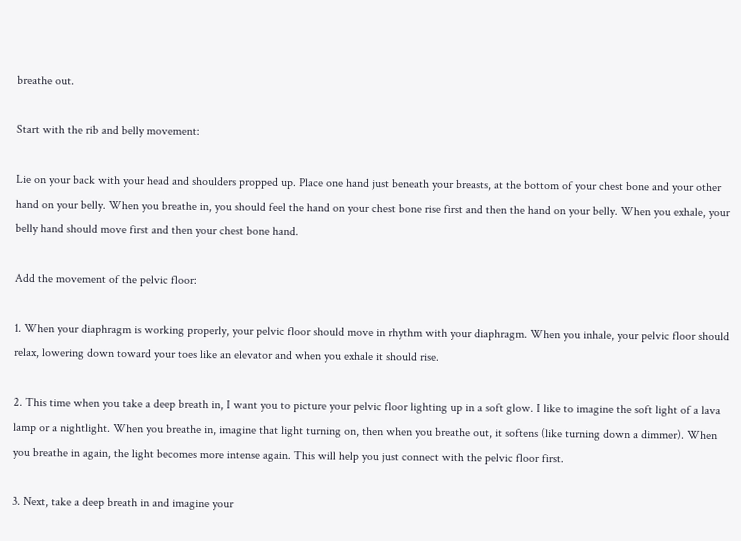breathe out.

Start with the rib and belly movement:

Lie on your back with your head and shoulders propped up. Place one hand just beneath your breasts, at the bottom of your chest bone and your other hand on your belly. When you breathe in, you should feel the hand on your chest bone rise first and then the hand on your belly. When you exhale, your belly hand should move first and then your chest bone hand.

Add the movement of the pelvic floor:

1. When your diaphragm is working properly, your pelvic floor should move in rhythm with your diaphragm. When you inhale, your pelvic floor should relax, lowering down toward your toes like an elevator and when you exhale it should rise.

2. This time when you take a deep breath in, I want you to picture your pelvic floor lighting up in a soft glow. I like to imagine the soft light of a lava lamp or a nightlight. When you breathe in, imagine that light turning on, then when you breathe out, it softens (like turning down a dimmer). When you breathe in again, the light becomes more intense again. This will help you just connect with the pelvic floor first.

3. Next, take a deep breath in and imagine your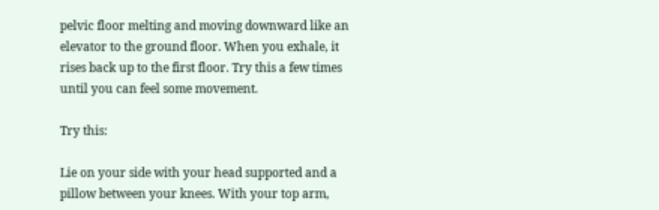pelvic floor melting and moving downward like an elevator to the ground floor. When you exhale, it rises back up to the first floor. Try this a few times until you can feel some movement.

Try this:

Lie on your side with your head supported and a pillow between your knees. With your top arm,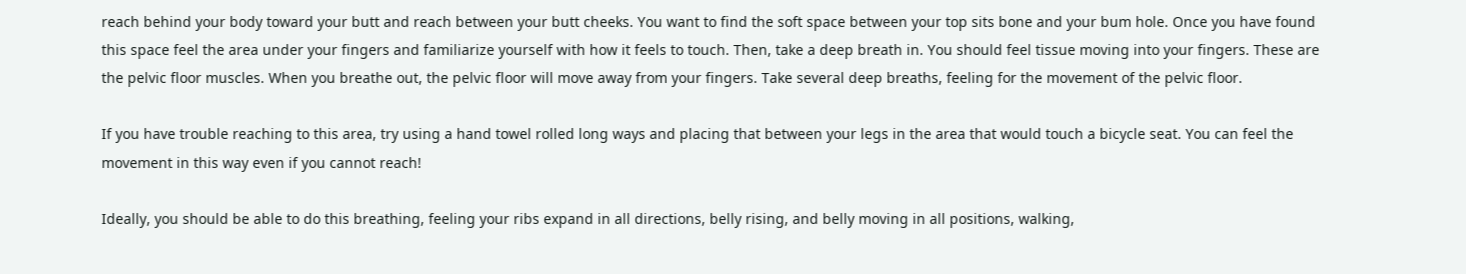reach behind your body toward your butt and reach between your butt cheeks. You want to find the soft space between your top sits bone and your bum hole. Once you have found this space feel the area under your fingers and familiarize yourself with how it feels to touch. Then, take a deep breath in. You should feel tissue moving into your fingers. These are the pelvic floor muscles. When you breathe out, the pelvic floor will move away from your fingers. Take several deep breaths, feeling for the movement of the pelvic floor.

If you have trouble reaching to this area, try using a hand towel rolled long ways and placing that between your legs in the area that would touch a bicycle seat. You can feel the movement in this way even if you cannot reach!

Ideally, you should be able to do this breathing, feeling your ribs expand in all directions, belly rising, and belly moving in all positions, walking,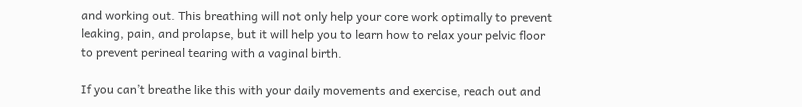and working out. This breathing will not only help your core work optimally to prevent leaking, pain, and prolapse, but it will help you to learn how to relax your pelvic floor to prevent perineal tearing with a vaginal birth.

If you can’t breathe like this with your daily movements and exercise, reach out and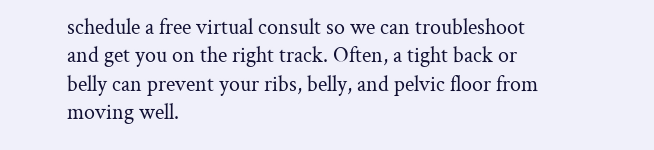schedule a free virtual consult so we can troubleshoot and get you on the right track. Often, a tight back or belly can prevent your ribs, belly, and pelvic floor from moving well.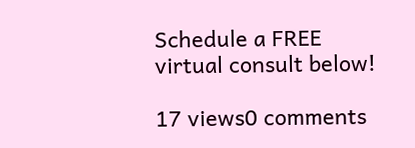Schedule a FREE virtual consult below!

17 views0 comments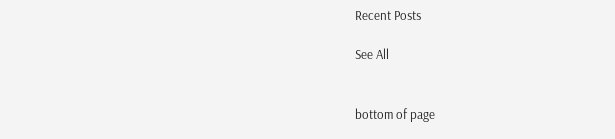Recent Posts

See All


bottom of page